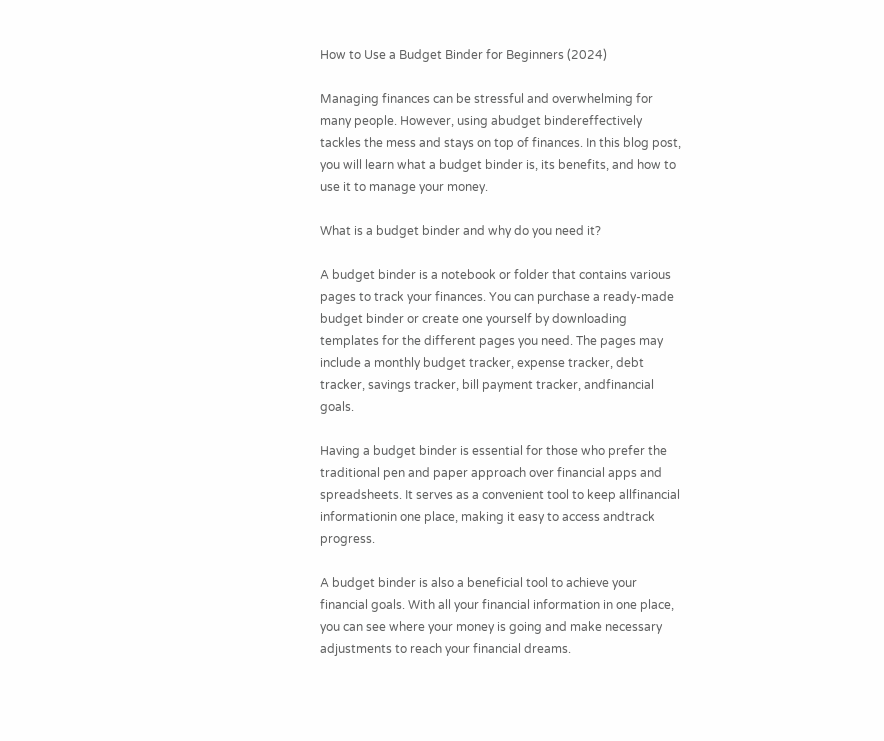How to Use a Budget Binder for Beginners (2024)

Managing finances can be stressful and overwhelming for many people. However, using abudget bindereffectively tackles the mess and stays on top of finances. In this blog post, you will learn what a budget binder is, its benefits, and how to use it to manage your money.

What is a budget binder and why do you need it?

A budget binder is a notebook or folder that contains various pages to track your finances. You can purchase a ready-made budget binder or create one yourself by downloading templates for the different pages you need. The pages may include a monthly budget tracker, expense tracker, debt tracker, savings tracker, bill payment tracker, andfinancial goals.

Having a budget binder is essential for those who prefer the traditional pen and paper approach over financial apps and spreadsheets. It serves as a convenient tool to keep allfinancial informationin one place, making it easy to access andtrack progress.

A budget binder is also a beneficial tool to achieve your financial goals. With all your financial information in one place, you can see where your money is going and make necessary adjustments to reach your financial dreams.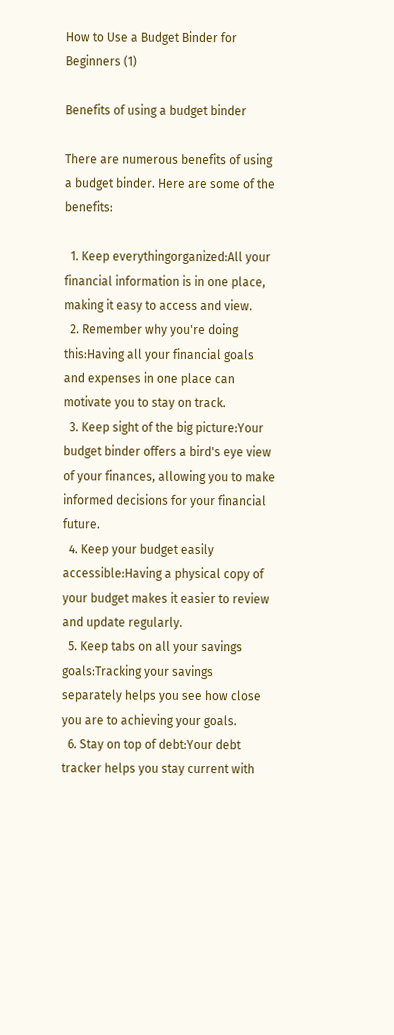How to Use a Budget Binder for Beginners (1)

Benefits of using a budget binder

There are numerous benefits of using a budget binder. Here are some of the benefits:

  1. Keep everythingorganized:All your financial information is in one place, making it easy to access and view.
  2. Remember why you're doing this:Having all your financial goals and expenses in one place can motivate you to stay on track.
  3. Keep sight of the big picture:Your budget binder offers a bird's eye view of your finances, allowing you to make informed decisions for your financial future.
  4. Keep your budget easily accessible:Having a physical copy of your budget makes it easier to review and update regularly.
  5. Keep tabs on all your savings goals:Tracking your savings separately helps you see how close you are to achieving your goals.
  6. Stay on top of debt:Your debt tracker helps you stay current with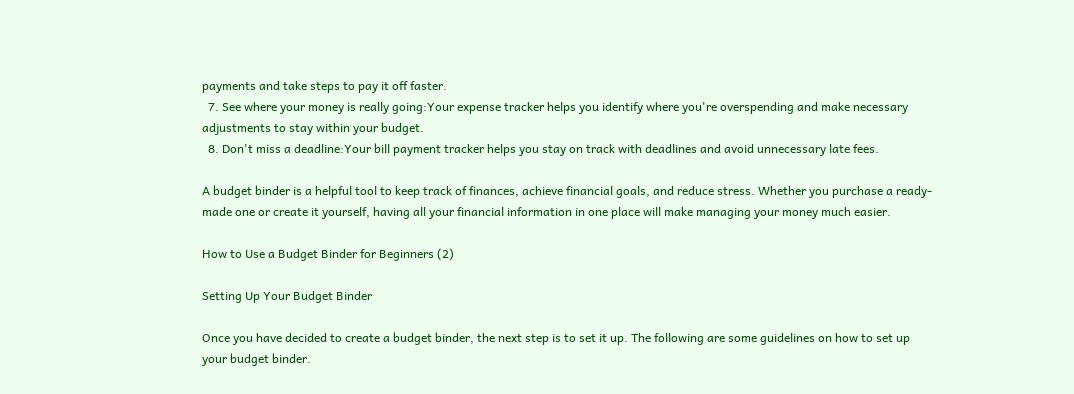payments and take steps to pay it off faster.
  7. See where your money is really going:Your expense tracker helps you identify where you're overspending and make necessary adjustments to stay within your budget.
  8. Don't miss a deadline:Your bill payment tracker helps you stay on track with deadlines and avoid unnecessary late fees.

A budget binder is a helpful tool to keep track of finances, achieve financial goals, and reduce stress. Whether you purchase a ready-made one or create it yourself, having all your financial information in one place will make managing your money much easier.

How to Use a Budget Binder for Beginners (2)

Setting Up Your Budget Binder

Once you have decided to create a budget binder, the next step is to set it up. The following are some guidelines on how to set up your budget binder.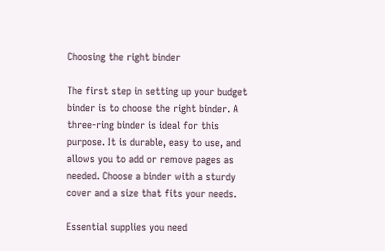Choosing the right binder

The first step in setting up your budget binder is to choose the right binder. A three-ring binder is ideal for this purpose. It is durable, easy to use, and allows you to add or remove pages as needed. Choose a binder with a sturdy cover and a size that fits your needs.

Essential supplies you need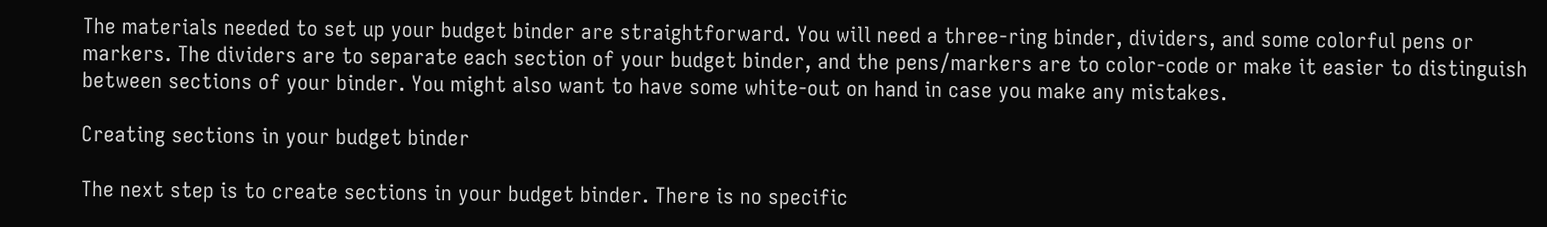The materials needed to set up your budget binder are straightforward. You will need a three-ring binder, dividers, and some colorful pens or markers. The dividers are to separate each section of your budget binder, and the pens/markers are to color-code or make it easier to distinguish between sections of your binder. You might also want to have some white-out on hand in case you make any mistakes.

Creating sections in your budget binder

The next step is to create sections in your budget binder. There is no specific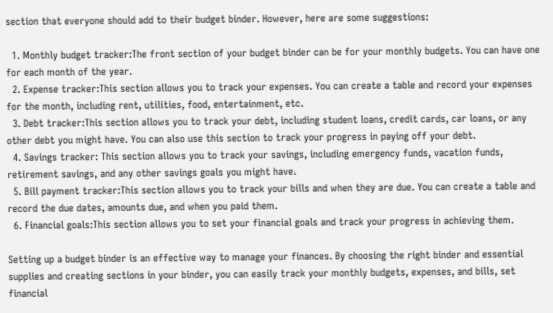section that everyone should add to their budget binder. However, here are some suggestions:

  1. Monthly budget tracker:The front section of your budget binder can be for your monthly budgets. You can have one for each month of the year.
  2. Expense tracker:This section allows you to track your expenses. You can create a table and record your expenses for the month, including rent, utilities, food, entertainment, etc.
  3. Debt tracker:This section allows you to track your debt, including student loans, credit cards, car loans, or any other debt you might have. You can also use this section to track your progress in paying off your debt.
  4. Savings tracker: This section allows you to track your savings, including emergency funds, vacation funds, retirement savings, and any other savings goals you might have.
  5. Bill payment tracker:This section allows you to track your bills and when they are due. You can create a table and record the due dates, amounts due, and when you paid them.
  6. Financial goals:This section allows you to set your financial goals and track your progress in achieving them.

Setting up a budget binder is an effective way to manage your finances. By choosing the right binder and essential supplies and creating sections in your binder, you can easily track your monthly budgets, expenses, and bills, set financial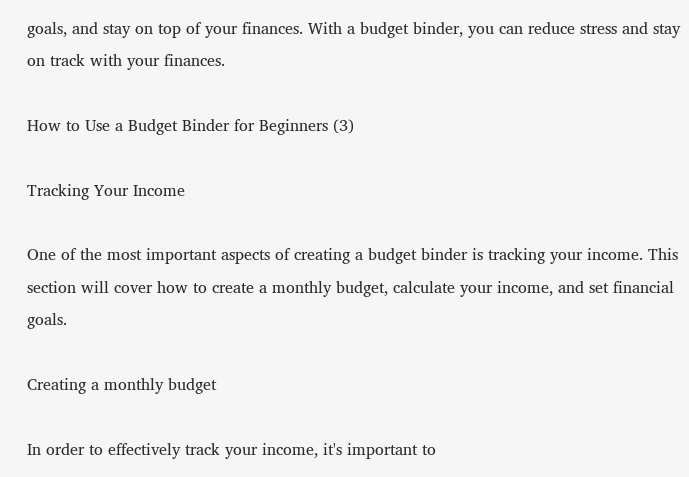goals, and stay on top of your finances. With a budget binder, you can reduce stress and stay on track with your finances.

How to Use a Budget Binder for Beginners (3)

Tracking Your Income

One of the most important aspects of creating a budget binder is tracking your income. This section will cover how to create a monthly budget, calculate your income, and set financial goals.

Creating a monthly budget

In order to effectively track your income, it's important to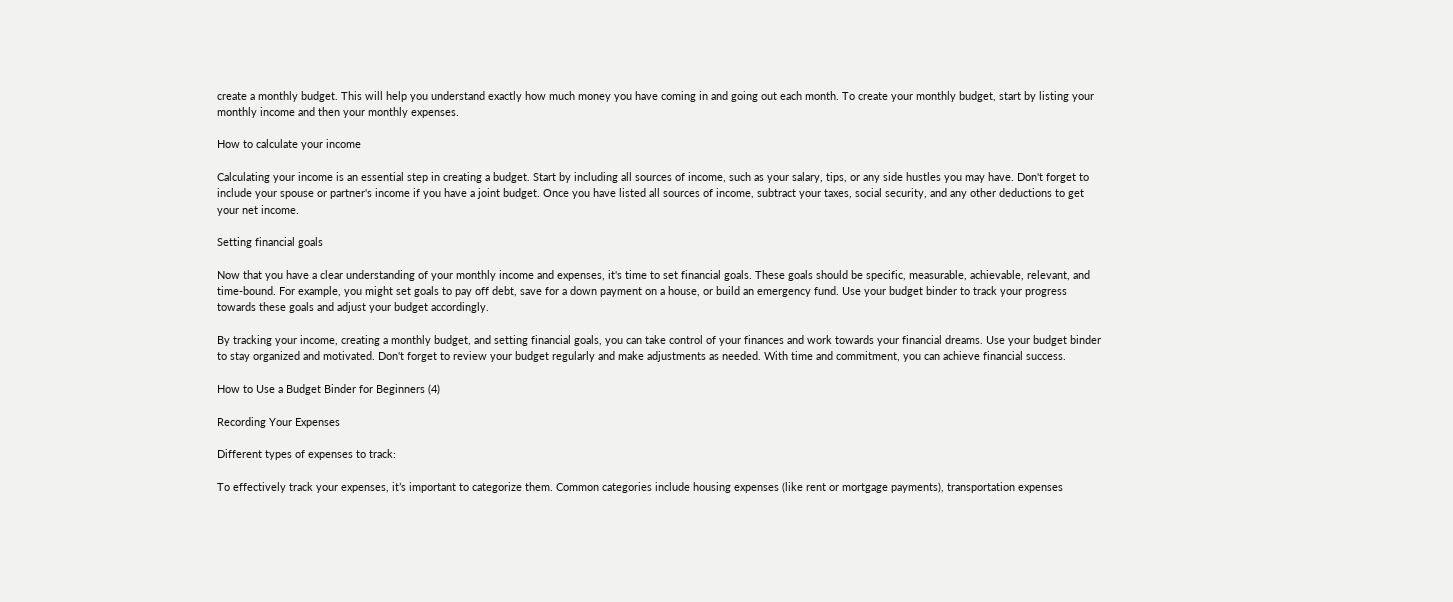create a monthly budget. This will help you understand exactly how much money you have coming in and going out each month. To create your monthly budget, start by listing your monthly income and then your monthly expenses.

How to calculate your income

Calculating your income is an essential step in creating a budget. Start by including all sources of income, such as your salary, tips, or any side hustles you may have. Don't forget to include your spouse or partner's income if you have a joint budget. Once you have listed all sources of income, subtract your taxes, social security, and any other deductions to get your net income.

Setting financial goals

Now that you have a clear understanding of your monthly income and expenses, it's time to set financial goals. These goals should be specific, measurable, achievable, relevant, and time-bound. For example, you might set goals to pay off debt, save for a down payment on a house, or build an emergency fund. Use your budget binder to track your progress towards these goals and adjust your budget accordingly.

By tracking your income, creating a monthly budget, and setting financial goals, you can take control of your finances and work towards your financial dreams. Use your budget binder to stay organized and motivated. Don't forget to review your budget regularly and make adjustments as needed. With time and commitment, you can achieve financial success.

How to Use a Budget Binder for Beginners (4)

Recording Your Expenses

Different types of expenses to track:

To effectively track your expenses, it’s important to categorize them. Common categories include housing expenses (like rent or mortgage payments), transportation expenses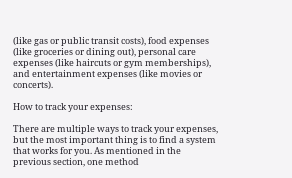(like gas or public transit costs), food expenses (like groceries or dining out), personal care expenses (like haircuts or gym memberships), and entertainment expenses (like movies or concerts).

How to track your expenses:

There are multiple ways to track your expenses, but the most important thing is to find a system that works for you. As mentioned in the previous section, one method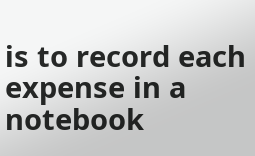is to record each expense in a notebook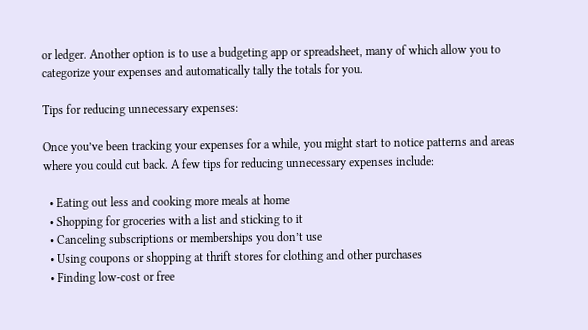or ledger. Another option is to use a budgeting app or spreadsheet, many of which allow you to categorize your expenses and automatically tally the totals for you.

Tips for reducing unnecessary expenses:

Once you’ve been tracking your expenses for a while, you might start to notice patterns and areas where you could cut back. A few tips for reducing unnecessary expenses include:

  • Eating out less and cooking more meals at home
  • Shopping for groceries with a list and sticking to it
  • Canceling subscriptions or memberships you don’t use
  • Using coupons or shopping at thrift stores for clothing and other purchases
  • Finding low-cost or free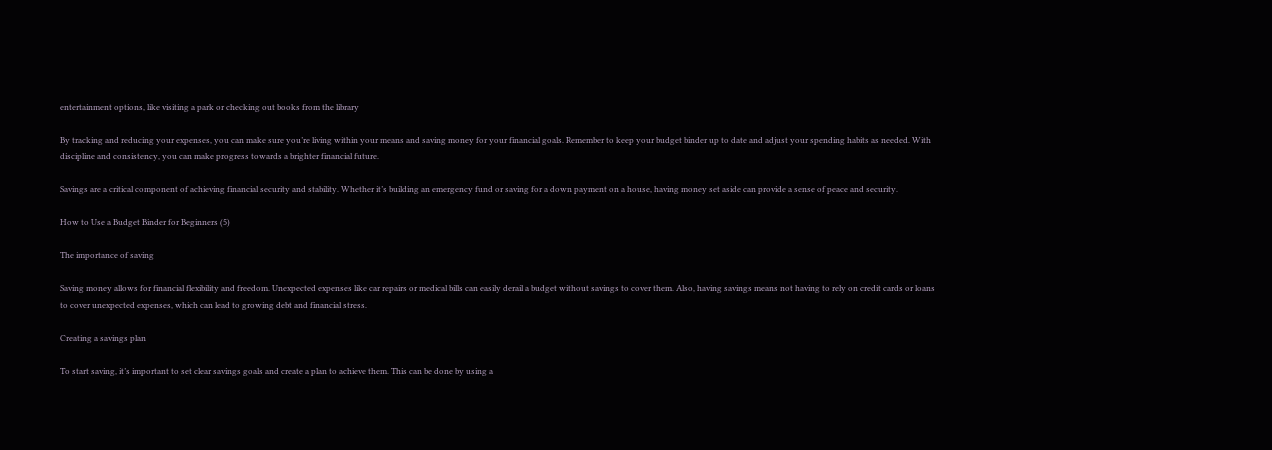entertainment options, like visiting a park or checking out books from the library

By tracking and reducing your expenses, you can make sure you’re living within your means and saving money for your financial goals. Remember to keep your budget binder up to date and adjust your spending habits as needed. With discipline and consistency, you can make progress towards a brighter financial future.

Savings are a critical component of achieving financial security and stability. Whether it’s building an emergency fund or saving for a down payment on a house, having money set aside can provide a sense of peace and security.

How to Use a Budget Binder for Beginners (5)

The importance of saving

Saving money allows for financial flexibility and freedom. Unexpected expenses like car repairs or medical bills can easily derail a budget without savings to cover them. Also, having savings means not having to rely on credit cards or loans to cover unexpected expenses, which can lead to growing debt and financial stress.

Creating a savings plan

To start saving, it’s important to set clear savings goals and create a plan to achieve them. This can be done by using a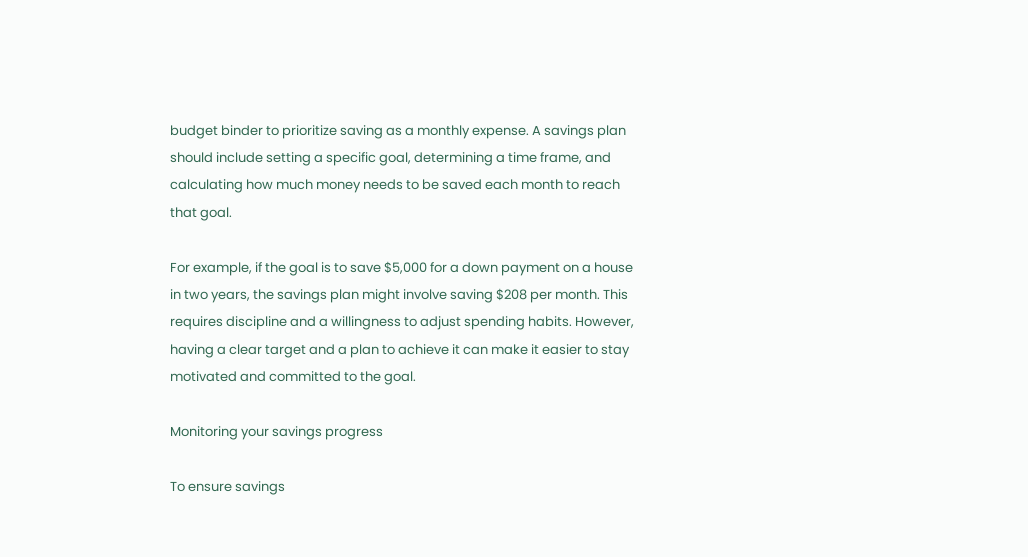budget binder to prioritize saving as a monthly expense. A savings plan should include setting a specific goal, determining a time frame, and calculating how much money needs to be saved each month to reach that goal.

For example, if the goal is to save $5,000 for a down payment on a house in two years, the savings plan might involve saving $208 per month. This requires discipline and a willingness to adjust spending habits. However, having a clear target and a plan to achieve it can make it easier to stay motivated and committed to the goal.

Monitoring your savings progress

To ensure savings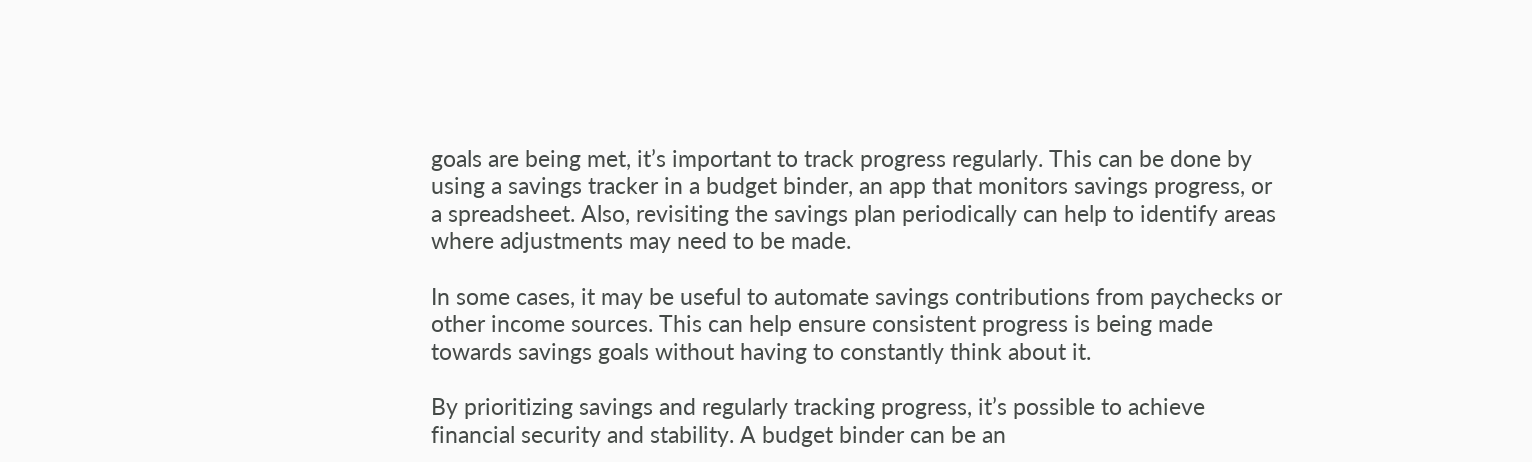goals are being met, it’s important to track progress regularly. This can be done by using a savings tracker in a budget binder, an app that monitors savings progress, or a spreadsheet. Also, revisiting the savings plan periodically can help to identify areas where adjustments may need to be made.

In some cases, it may be useful to automate savings contributions from paychecks or other income sources. This can help ensure consistent progress is being made towards savings goals without having to constantly think about it.

By prioritizing savings and regularly tracking progress, it’s possible to achieve financial security and stability. A budget binder can be an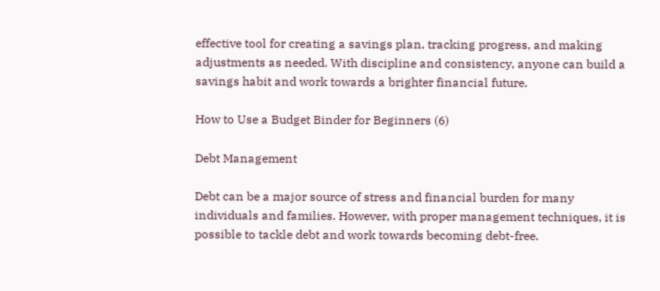effective tool for creating a savings plan, tracking progress, and making adjustments as needed. With discipline and consistency, anyone can build a savings habit and work towards a brighter financial future.

How to Use a Budget Binder for Beginners (6)

Debt Management

Debt can be a major source of stress and financial burden for many individuals and families. However, with proper management techniques, it is possible to tackle debt and work towards becoming debt-free.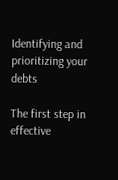Identifying and prioritizing your debts

The first step in effective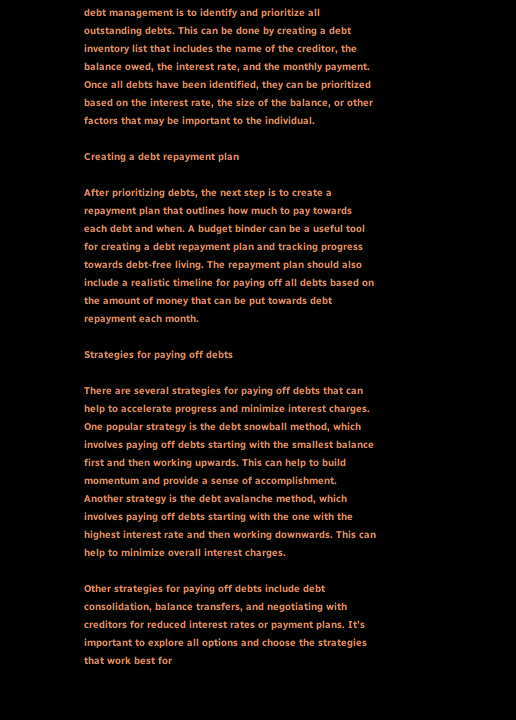debt management is to identify and prioritize all outstanding debts. This can be done by creating a debt inventory list that includes the name of the creditor, the balance owed, the interest rate, and the monthly payment. Once all debts have been identified, they can be prioritized based on the interest rate, the size of the balance, or other factors that may be important to the individual.

Creating a debt repayment plan

After prioritizing debts, the next step is to create a repayment plan that outlines how much to pay towards each debt and when. A budget binder can be a useful tool for creating a debt repayment plan and tracking progress towards debt-free living. The repayment plan should also include a realistic timeline for paying off all debts based on the amount of money that can be put towards debt repayment each month.

Strategies for paying off debts

There are several strategies for paying off debts that can help to accelerate progress and minimize interest charges. One popular strategy is the debt snowball method, which involves paying off debts starting with the smallest balance first and then working upwards. This can help to build momentum and provide a sense of accomplishment. Another strategy is the debt avalanche method, which involves paying off debts starting with the one with the highest interest rate and then working downwards. This can help to minimize overall interest charges.

Other strategies for paying off debts include debt consolidation, balance transfers, and negotiating with creditors for reduced interest rates or payment plans. It’s important to explore all options and choose the strategies that work best for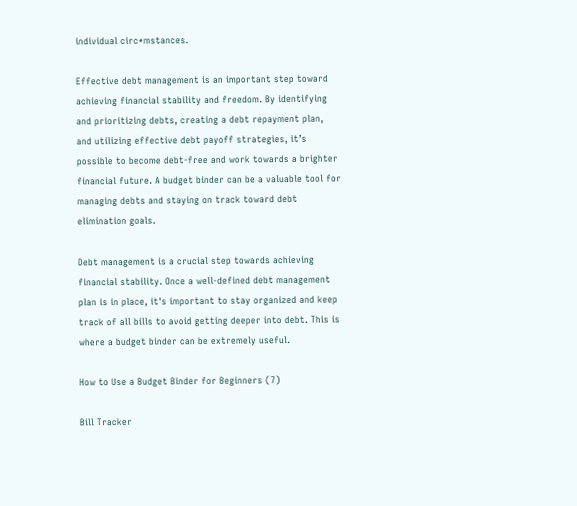individual circ*mstances.

Effective debt management is an important step toward achieving financial stability and freedom. By identifying and prioritizing debts, creating a debt repayment plan, and utilizing effective debt payoff strategies, it’s possible to become debt-free and work towards a brighter financial future. A budget binder can be a valuable tool for managing debts and staying on track toward debt elimination goals.

Debt management is a crucial step towards achieving financial stability. Once a well-defined debt management plan is in place, it's important to stay organized and keep track of all bills to avoid getting deeper into debt. This is where a budget binder can be extremely useful.

How to Use a Budget Binder for Beginners (7)

Bill Tracker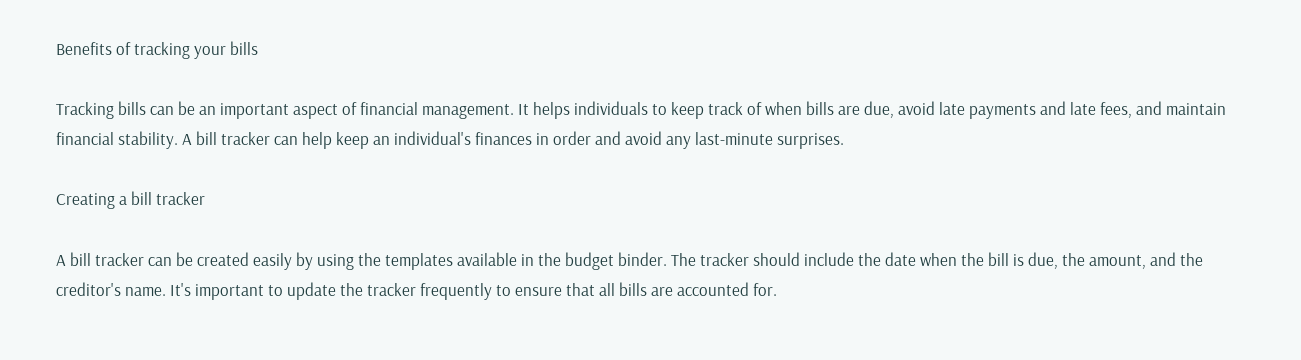Benefits of tracking your bills

Tracking bills can be an important aspect of financial management. It helps individuals to keep track of when bills are due, avoid late payments and late fees, and maintain financial stability. A bill tracker can help keep an individual's finances in order and avoid any last-minute surprises.

Creating a bill tracker

A bill tracker can be created easily by using the templates available in the budget binder. The tracker should include the date when the bill is due, the amount, and the creditor's name. It's important to update the tracker frequently to ensure that all bills are accounted for.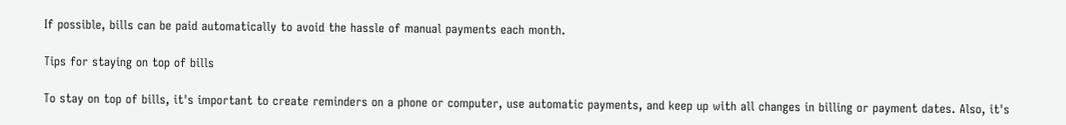If possible, bills can be paid automatically to avoid the hassle of manual payments each month.

Tips for staying on top of bills

To stay on top of bills, it's important to create reminders on a phone or computer, use automatic payments, and keep up with all changes in billing or payment dates. Also, it's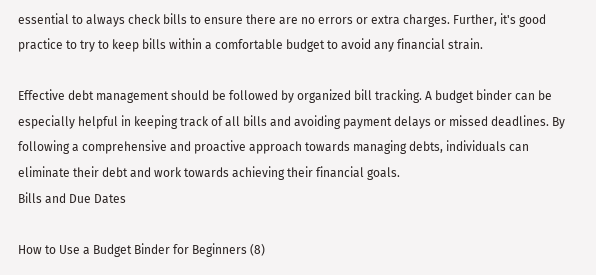essential to always check bills to ensure there are no errors or extra charges. Further, it's good practice to try to keep bills within a comfortable budget to avoid any financial strain.

Effective debt management should be followed by organized bill tracking. A budget binder can be especially helpful in keeping track of all bills and avoiding payment delays or missed deadlines. By following a comprehensive and proactive approach towards managing debts, individuals can eliminate their debt and work towards achieving their financial goals.
Bills and Due Dates

How to Use a Budget Binder for Beginners (8)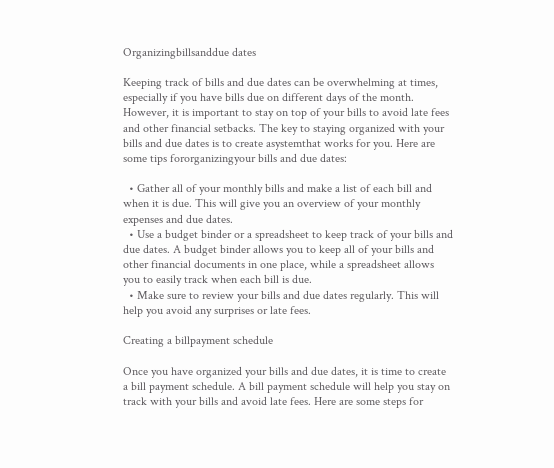Organizingbillsanddue dates

Keeping track of bills and due dates can be overwhelming at times, especially if you have bills due on different days of the month. However, it is important to stay on top of your bills to avoid late fees and other financial setbacks. The key to staying organized with your bills and due dates is to create asystemthat works for you. Here are some tips fororganizingyour bills and due dates:

  • Gather all of your monthly bills and make a list of each bill and when it is due. This will give you an overview of your monthly expenses and due dates.
  • Use a budget binder or a spreadsheet to keep track of your bills and due dates. A budget binder allows you to keep all of your bills and other financial documents in one place, while a spreadsheet allows you to easily track when each bill is due.
  • Make sure to review your bills and due dates regularly. This will help you avoid any surprises or late fees.

Creating a billpayment schedule

Once you have organized your bills and due dates, it is time to create a bill payment schedule. A bill payment schedule will help you stay on track with your bills and avoid late fees. Here are some steps for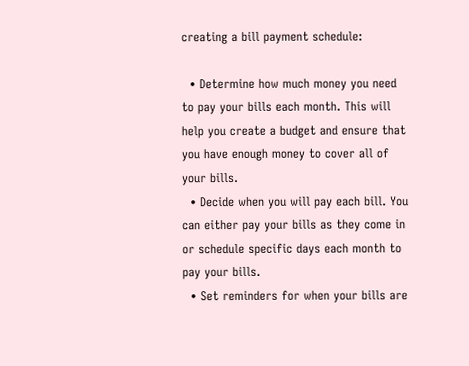creating a bill payment schedule:

  • Determine how much money you need to pay your bills each month. This will help you create a budget and ensure that you have enough money to cover all of your bills.
  • Decide when you will pay each bill. You can either pay your bills as they come in or schedule specific days each month to pay your bills.
  • Set reminders for when your bills are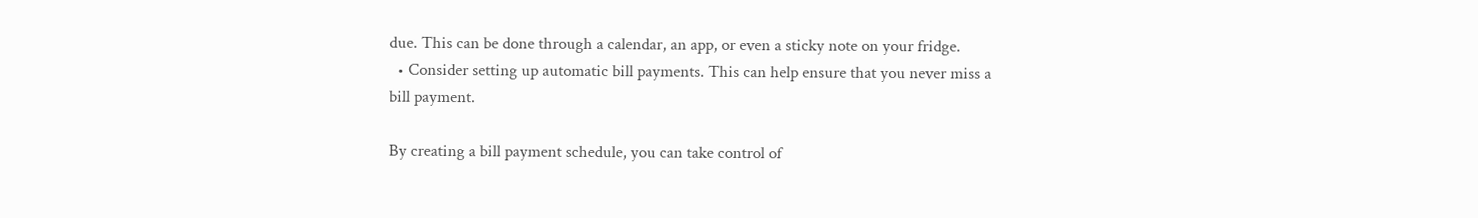due. This can be done through a calendar, an app, or even a sticky note on your fridge.
  • Consider setting up automatic bill payments. This can help ensure that you never miss a bill payment.

By creating a bill payment schedule, you can take control of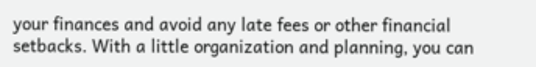your finances and avoid any late fees or other financial setbacks. With a little organization and planning, you can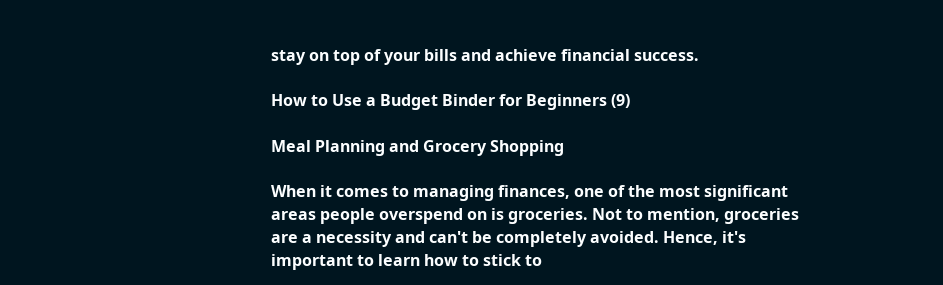stay on top of your bills and achieve financial success.

How to Use a Budget Binder for Beginners (9)

Meal Planning and Grocery Shopping

When it comes to managing finances, one of the most significant areas people overspend on is groceries. Not to mention, groceries are a necessity and can't be completely avoided. Hence, it's important to learn how to stick to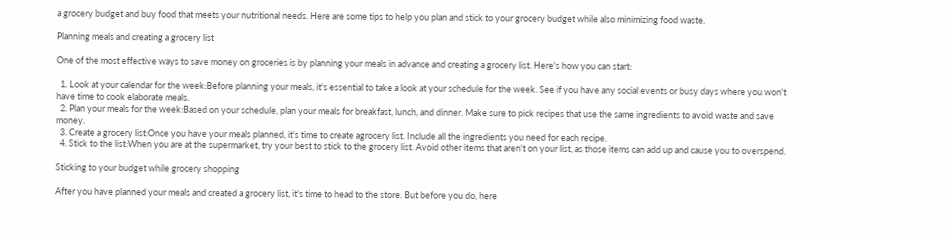a grocery budget and buy food that meets your nutritional needs. Here are some tips to help you plan and stick to your grocery budget while also minimizing food waste.

Planning meals and creating a grocery list

One of the most effective ways to save money on groceries is by planning your meals in advance and creating a grocery list. Here's how you can start:

  1. Look at your calendar for the week:Before planning your meals, it's essential to take a look at your schedule for the week. See if you have any social events or busy days where you won't have time to cook elaborate meals.
  2. Plan your meals for the week:Based on your schedule, plan your meals for breakfast, lunch, and dinner. Make sure to pick recipes that use the same ingredients to avoid waste and save money.
  3. Create a grocery list:Once you have your meals planned, it's time to create agrocery list. Include all the ingredients you need for each recipe.
  4. Stick to the list:When you are at the supermarket, try your best to stick to the grocery list. Avoid other items that aren't on your list, as those items can add up and cause you to overspend.

Sticking to your budget while grocery shopping

After you have planned your meals and created a grocery list, it's time to head to the store. But before you do, here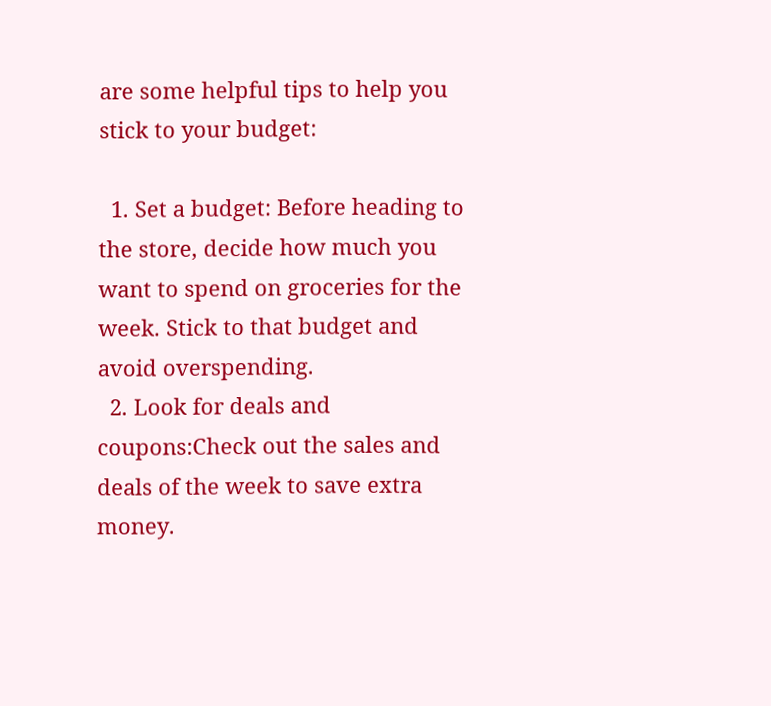are some helpful tips to help you stick to your budget:

  1. Set a budget: Before heading to the store, decide how much you want to spend on groceries for the week. Stick to that budget and avoid overspending.
  2. Look for deals and coupons:Check out the sales and deals of the week to save extra money.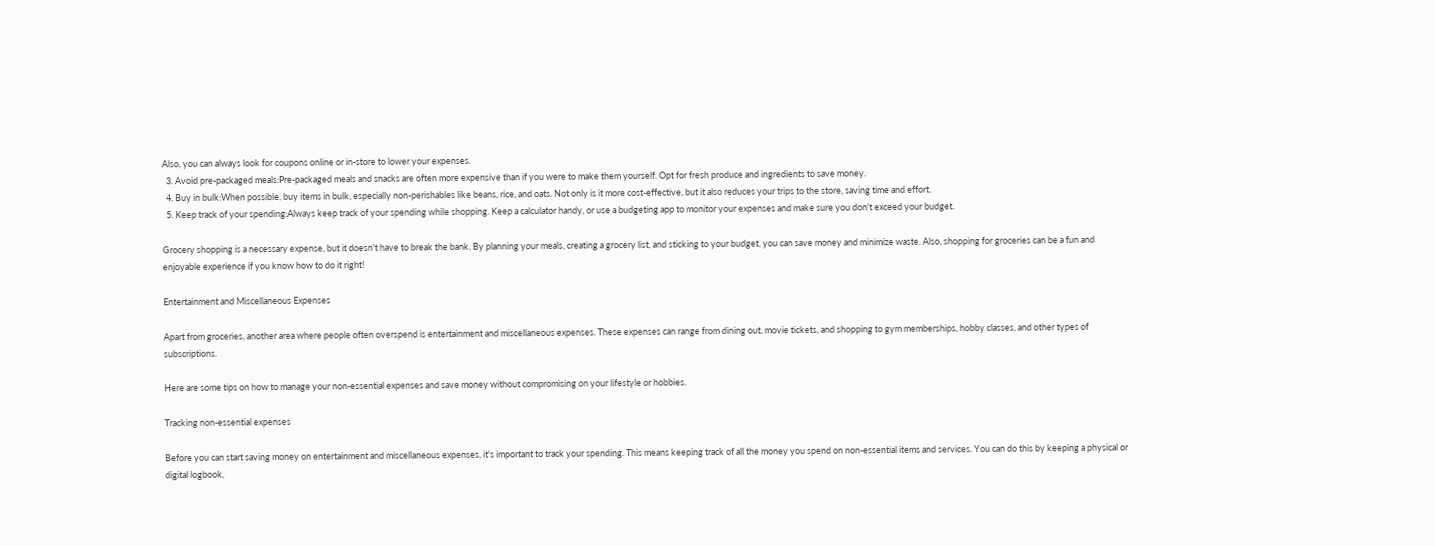Also, you can always look for coupons online or in-store to lower your expenses.
  3. Avoid pre-packaged meals:Pre-packaged meals and snacks are often more expensive than if you were to make them yourself. Opt for fresh produce and ingredients to save money.
  4. Buy in bulk:When possible, buy items in bulk, especially non-perishables like beans, rice, and oats. Not only is it more cost-effective, but it also reduces your trips to the store, saving time and effort.
  5. Keep track of your spending:Always keep track of your spending while shopping. Keep a calculator handy, or use a budgeting app to monitor your expenses and make sure you don't exceed your budget.

Grocery shopping is a necessary expense, but it doesn't have to break the bank. By planning your meals, creating a grocery list, and sticking to your budget, you can save money and minimize waste. Also, shopping for groceries can be a fun and enjoyable experience if you know how to do it right!

Entertainment and Miscellaneous Expenses

Apart from groceries, another area where people often overspend is entertainment and miscellaneous expenses. These expenses can range from dining out, movie tickets, and shopping to gym memberships, hobby classes, and other types of subscriptions.

Here are some tips on how to manage your non-essential expenses and save money without compromising on your lifestyle or hobbies.

Tracking non-essential expenses

Before you can start saving money on entertainment and miscellaneous expenses, it's important to track your spending. This means keeping track of all the money you spend on non-essential items and services. You can do this by keeping a physical or digital logbook,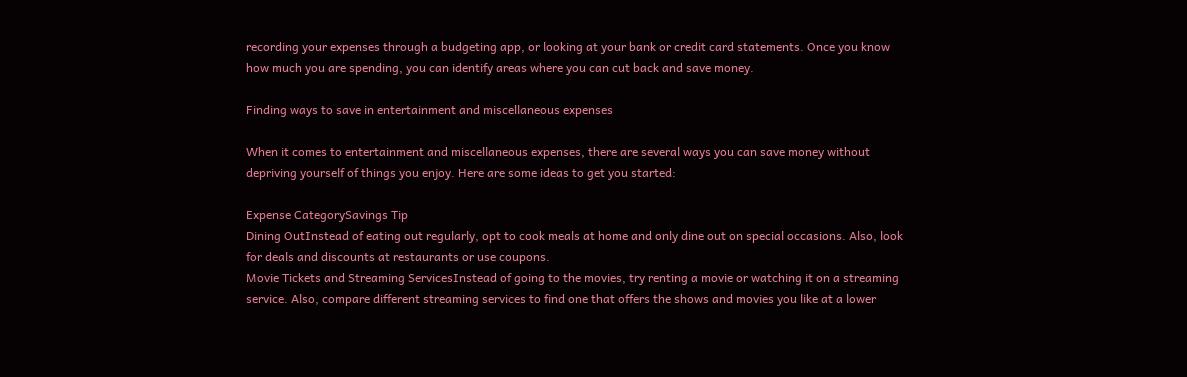recording your expenses through a budgeting app, or looking at your bank or credit card statements. Once you know how much you are spending, you can identify areas where you can cut back and save money.

Finding ways to save in entertainment and miscellaneous expenses

When it comes to entertainment and miscellaneous expenses, there are several ways you can save money without depriving yourself of things you enjoy. Here are some ideas to get you started:

Expense CategorySavings Tip
Dining OutInstead of eating out regularly, opt to cook meals at home and only dine out on special occasions. Also, look for deals and discounts at restaurants or use coupons.
Movie Tickets and Streaming ServicesInstead of going to the movies, try renting a movie or watching it on a streaming service. Also, compare different streaming services to find one that offers the shows and movies you like at a lower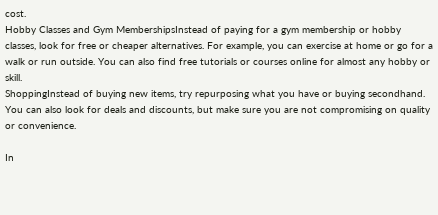cost.
Hobby Classes and Gym MembershipsInstead of paying for a gym membership or hobby classes, look for free or cheaper alternatives. For example, you can exercise at home or go for a walk or run outside. You can also find free tutorials or courses online for almost any hobby or skill.
ShoppingInstead of buying new items, try repurposing what you have or buying secondhand. You can also look for deals and discounts, but make sure you are not compromising on quality or convenience.

In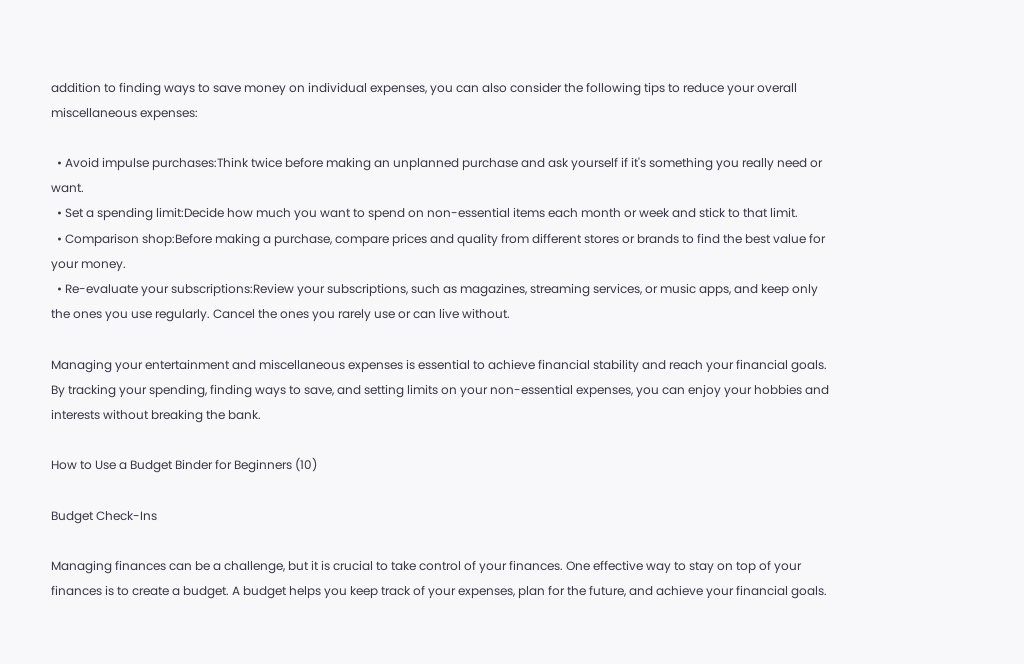addition to finding ways to save money on individual expenses, you can also consider the following tips to reduce your overall miscellaneous expenses:

  • Avoid impulse purchases:Think twice before making an unplanned purchase and ask yourself if it's something you really need or want.
  • Set a spending limit:Decide how much you want to spend on non-essential items each month or week and stick to that limit.
  • Comparison shop:Before making a purchase, compare prices and quality from different stores or brands to find the best value for your money.
  • Re-evaluate your subscriptions:Review your subscriptions, such as magazines, streaming services, or music apps, and keep only the ones you use regularly. Cancel the ones you rarely use or can live without.

Managing your entertainment and miscellaneous expenses is essential to achieve financial stability and reach your financial goals. By tracking your spending, finding ways to save, and setting limits on your non-essential expenses, you can enjoy your hobbies and interests without breaking the bank.

How to Use a Budget Binder for Beginners (10)

Budget Check-Ins

Managing finances can be a challenge, but it is crucial to take control of your finances. One effective way to stay on top of your finances is to create a budget. A budget helps you keep track of your expenses, plan for the future, and achieve your financial goals.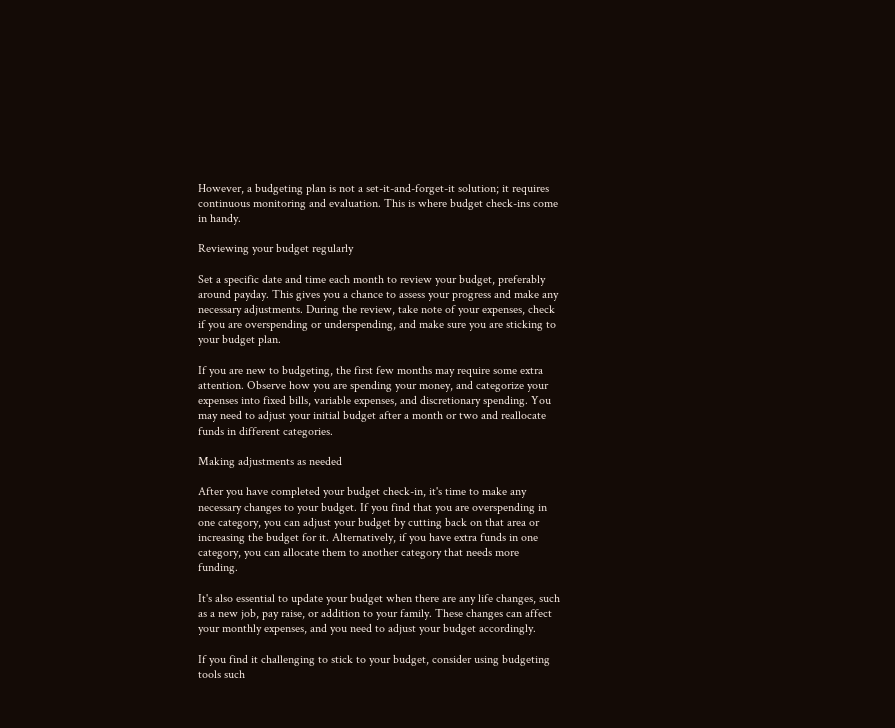However, a budgeting plan is not a set-it-and-forget-it solution; it requires continuous monitoring and evaluation. This is where budget check-ins come in handy.

Reviewing your budget regularly

Set a specific date and time each month to review your budget, preferably around payday. This gives you a chance to assess your progress and make any necessary adjustments. During the review, take note of your expenses, check if you are overspending or underspending, and make sure you are sticking to your budget plan.

If you are new to budgeting, the first few months may require some extra attention. Observe how you are spending your money, and categorize your expenses into fixed bills, variable expenses, and discretionary spending. You may need to adjust your initial budget after a month or two and reallocate funds in different categories.

Making adjustments as needed

After you have completed your budget check-in, it's time to make any necessary changes to your budget. If you find that you are overspending in one category, you can adjust your budget by cutting back on that area or increasing the budget for it. Alternatively, if you have extra funds in one category, you can allocate them to another category that needs more funding.

It's also essential to update your budget when there are any life changes, such as a new job, pay raise, or addition to your family. These changes can affect your monthly expenses, and you need to adjust your budget accordingly.

If you find it challenging to stick to your budget, consider using budgeting tools such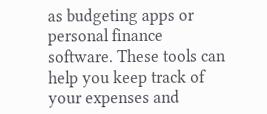as budgeting apps or personal finance software. These tools can help you keep track of your expenses and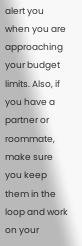alert you when you are approaching your budget limits. Also, if you have a partner or roommate, make sure you keep them in the loop and work on your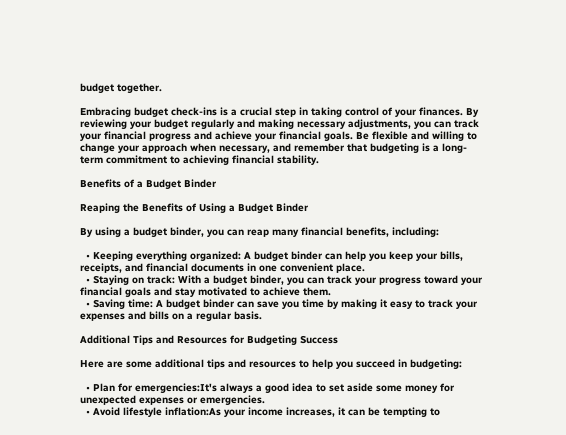budget together.

Embracing budget check-ins is a crucial step in taking control of your finances. By reviewing your budget regularly and making necessary adjustments, you can track your financial progress and achieve your financial goals. Be flexible and willing to change your approach when necessary, and remember that budgeting is a long-term commitment to achieving financial stability.

Benefits of a Budget Binder

Reaping the Benefits of Using a Budget Binder

By using a budget binder, you can reap many financial benefits, including:

  • Keeping everything organized: A budget binder can help you keep your bills, receipts, and financial documents in one convenient place.
  • Staying on track: With a budget binder, you can track your progress toward your financial goals and stay motivated to achieve them.
  • Saving time: A budget binder can save you time by making it easy to track your expenses and bills on a regular basis.

Additional Tips and Resources for Budgeting Success

Here are some additional tips and resources to help you succeed in budgeting:

  • Plan for emergencies:It's always a good idea to set aside some money for unexpected expenses or emergencies.
  • Avoid lifestyle inflation:As your income increases, it can be tempting to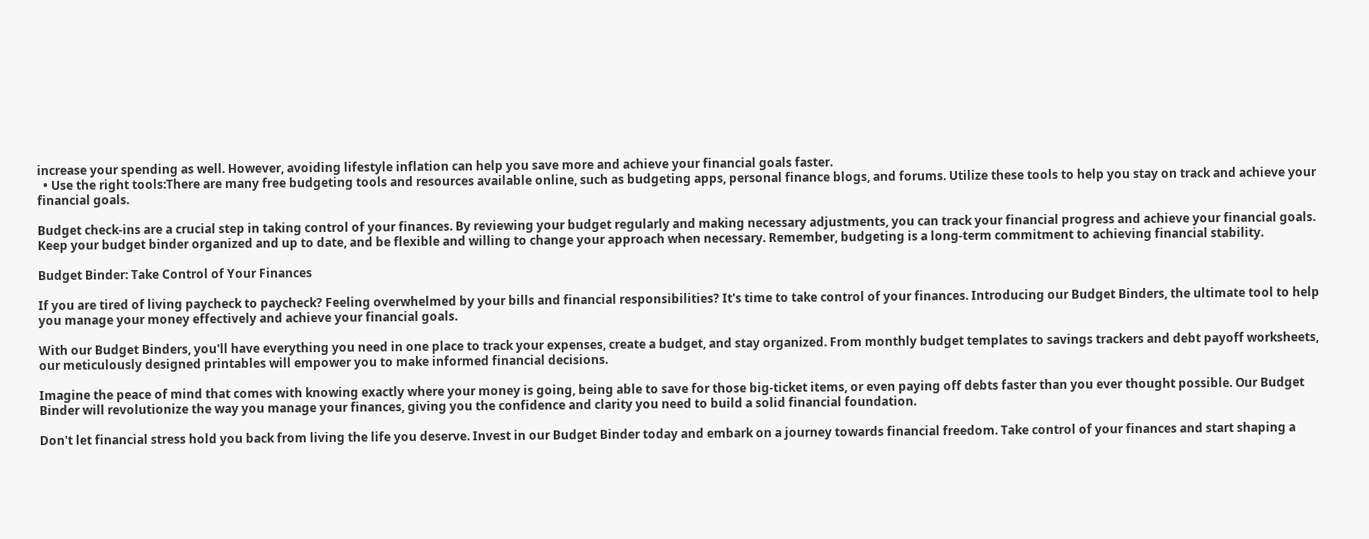increase your spending as well. However, avoiding lifestyle inflation can help you save more and achieve your financial goals faster.
  • Use the right tools:There are many free budgeting tools and resources available online, such as budgeting apps, personal finance blogs, and forums. Utilize these tools to help you stay on track and achieve your financial goals.

Budget check-ins are a crucial step in taking control of your finances. By reviewing your budget regularly and making necessary adjustments, you can track your financial progress and achieve your financial goals. Keep your budget binder organized and up to date, and be flexible and willing to change your approach when necessary. Remember, budgeting is a long-term commitment to achieving financial stability.

Budget Binder: Take Control of Your Finances

If you are tired of living paycheck to paycheck? Feeling overwhelmed by your bills and financial responsibilities? It's time to take control of your finances. Introducing our Budget Binders, the ultimate tool to help you manage your money effectively and achieve your financial goals.

With our Budget Binders, you'll have everything you need in one place to track your expenses, create a budget, and stay organized. From monthly budget templates to savings trackers and debt payoff worksheets, our meticulously designed printables will empower you to make informed financial decisions.

Imagine the peace of mind that comes with knowing exactly where your money is going, being able to save for those big-ticket items, or even paying off debts faster than you ever thought possible. Our Budget Binder will revolutionize the way you manage your finances, giving you the confidence and clarity you need to build a solid financial foundation.

Don't let financial stress hold you back from living the life you deserve. Invest in our Budget Binder today and embark on a journey towards financial freedom. Take control of your finances and start shaping a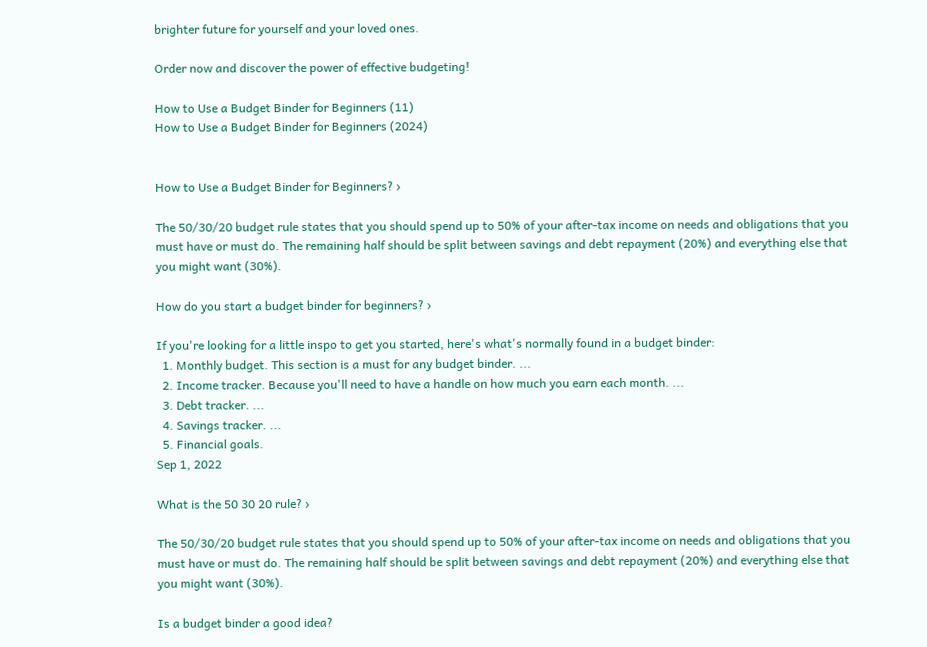brighter future for yourself and your loved ones.

Order now and discover the power of effective budgeting!

How to Use a Budget Binder for Beginners (11)
How to Use a Budget Binder for Beginners (2024)


How to Use a Budget Binder for Beginners? ›

The 50/30/20 budget rule states that you should spend up to 50% of your after-tax income on needs and obligations that you must have or must do. The remaining half should be split between savings and debt repayment (20%) and everything else that you might want (30%).

How do you start a budget binder for beginners? ›

If you're looking for a little inspo to get you started, here's what's normally found in a budget binder:
  1. Monthly budget. This section is a must for any budget binder. ...
  2. Income tracker. Because you'll need to have a handle on how much you earn each month. ...
  3. Debt tracker. ...
  4. Savings tracker. ...
  5. Financial goals.
Sep 1, 2022

What is the 50 30 20 rule? ›

The 50/30/20 budget rule states that you should spend up to 50% of your after-tax income on needs and obligations that you must have or must do. The remaining half should be split between savings and debt repayment (20%) and everything else that you might want (30%).

Is a budget binder a good idea?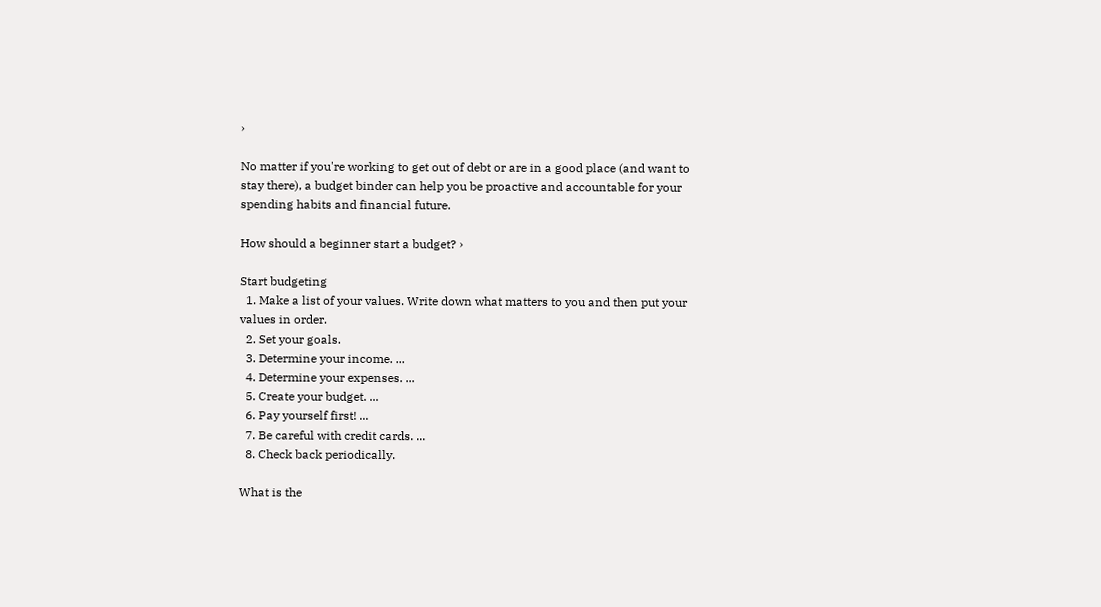›

No matter if you're working to get out of debt or are in a good place (and want to stay there), a budget binder can help you be proactive and accountable for your spending habits and financial future.

How should a beginner start a budget? ›

Start budgeting
  1. Make a list of your values. Write down what matters to you and then put your values in order.
  2. Set your goals.
  3. Determine your income. ...
  4. Determine your expenses. ...
  5. Create your budget. ...
  6. Pay yourself first! ...
  7. Be careful with credit cards. ...
  8. Check back periodically.

What is the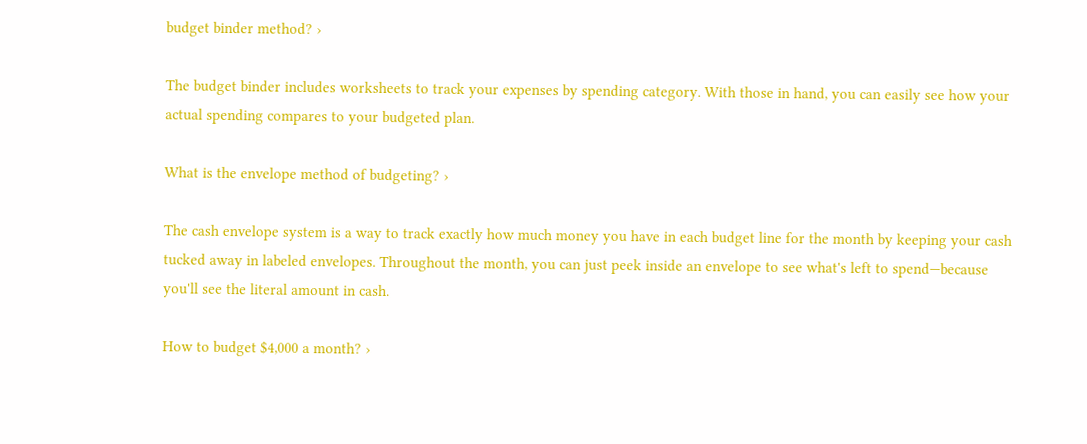budget binder method? ›

The budget binder includes worksheets to track your expenses by spending category. With those in hand, you can easily see how your actual spending compares to your budgeted plan.

What is the envelope method of budgeting? ›

The cash envelope system is a way to track exactly how much money you have in each budget line for the month by keeping your cash tucked away in labeled envelopes. Throughout the month, you can just peek inside an envelope to see what's left to spend—because you'll see the literal amount in cash.

How to budget $4,000 a month? ›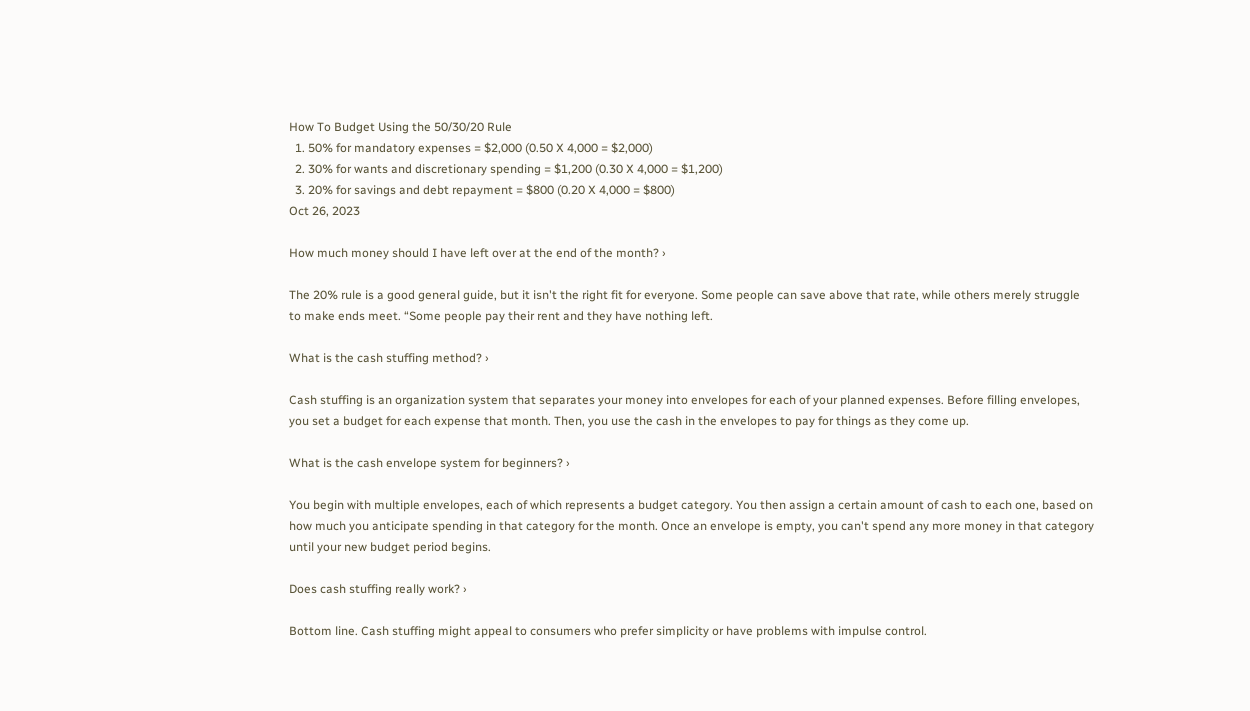How To Budget Using the 50/30/20 Rule
  1. 50% for mandatory expenses = $2,000 (0.50 X 4,000 = $2,000)
  2. 30% for wants and discretionary spending = $1,200 (0.30 X 4,000 = $1,200)
  3. 20% for savings and debt repayment = $800 (0.20 X 4,000 = $800)
Oct 26, 2023

How much money should I have left over at the end of the month? ›

The 20% rule is a good general guide, but it isn't the right fit for everyone. Some people can save above that rate, while others merely struggle to make ends meet. “Some people pay their rent and they have nothing left.

What is the cash stuffing method? ›

Cash stuffing is an organization system that separates your money into envelopes for each of your planned expenses. Before filling envelopes, you set a budget for each expense that month. Then, you use the cash in the envelopes to pay for things as they come up.

What is the cash envelope system for beginners? ›

You begin with multiple envelopes, each of which represents a budget category. You then assign a certain amount of cash to each one, based on how much you anticipate spending in that category for the month. Once an envelope is empty, you can't spend any more money in that category until your new budget period begins.

Does cash stuffing really work? ›

Bottom line. Cash stuffing might appeal to consumers who prefer simplicity or have problems with impulse control.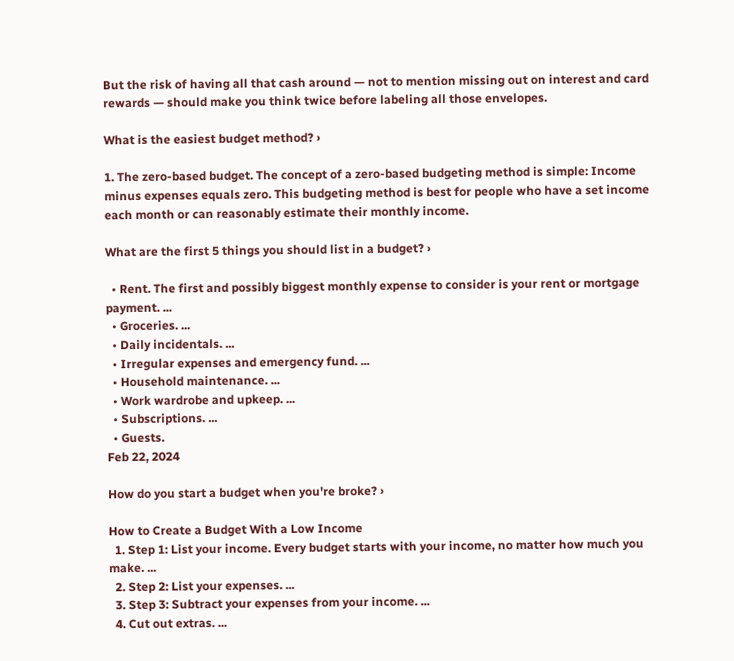But the risk of having all that cash around — not to mention missing out on interest and card rewards — should make you think twice before labeling all those envelopes.

What is the easiest budget method? ›

1. The zero-based budget. The concept of a zero-based budgeting method is simple: Income minus expenses equals zero. This budgeting method is best for people who have a set income each month or can reasonably estimate their monthly income.

What are the first 5 things you should list in a budget? ›

  • Rent. The first and possibly biggest monthly expense to consider is your rent or mortgage payment. ...
  • Groceries. ...
  • Daily incidentals. ...
  • Irregular expenses and emergency fund. ...
  • Household maintenance. ...
  • Work wardrobe and upkeep. ...
  • Subscriptions. ...
  • Guests.
Feb 22, 2024

How do you start a budget when you're broke? ›

How to Create a Budget With a Low Income
  1. Step 1: List your income. Every budget starts with your income, no matter how much you make. ...
  2. Step 2: List your expenses. ...
  3. Step 3: Subtract your expenses from your income. ...
  4. Cut out extras. ...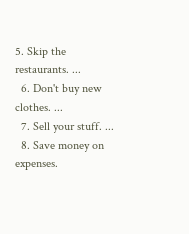5. Skip the restaurants. ...
  6. Don't buy new clothes. ...
  7. Sell your stuff. ...
  8. Save money on expenses.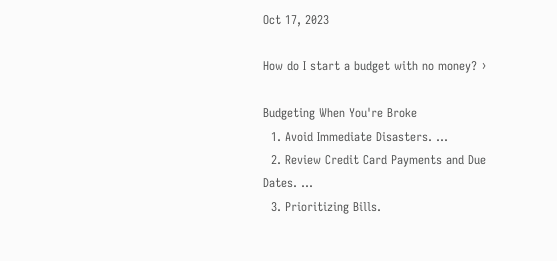Oct 17, 2023

How do I start a budget with no money? ›

Budgeting When You're Broke
  1. Avoid Immediate Disasters. ...
  2. Review Credit Card Payments and Due Dates. ...
  3. Prioritizing Bills.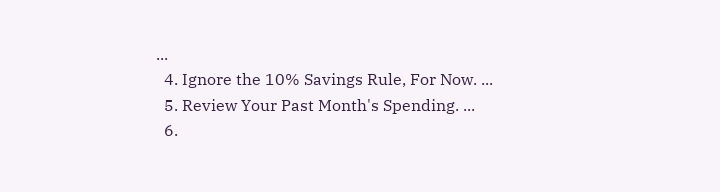...
  4. Ignore the 10% Savings Rule, For Now. ...
  5. Review Your Past Month's Spending. ...
  6.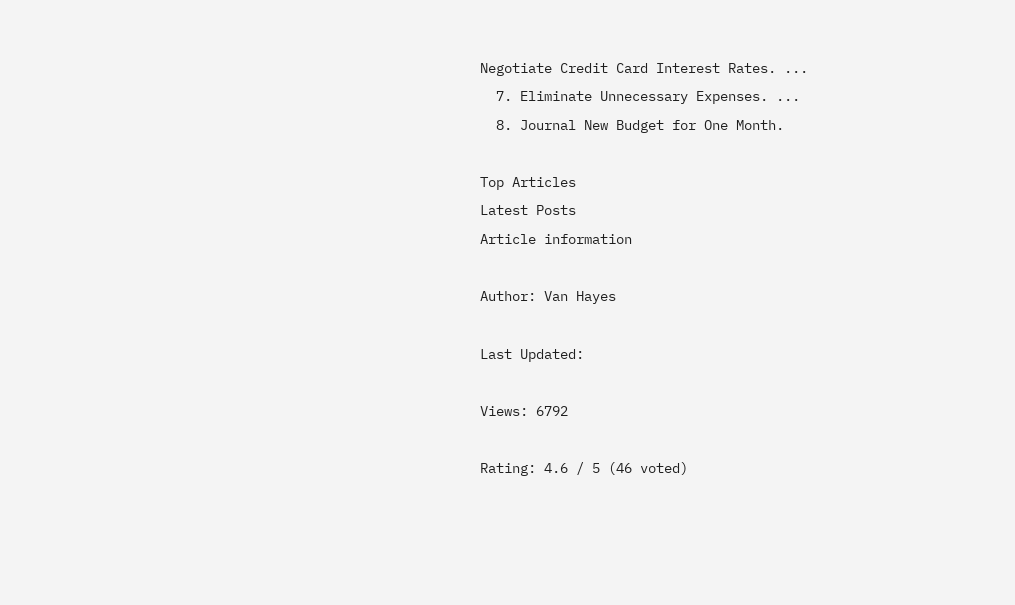Negotiate Credit Card Interest Rates. ...
  7. Eliminate Unnecessary Expenses. ...
  8. Journal New Budget for One Month.

Top Articles
Latest Posts
Article information

Author: Van Hayes

Last Updated:

Views: 6792

Rating: 4.6 / 5 (46 voted)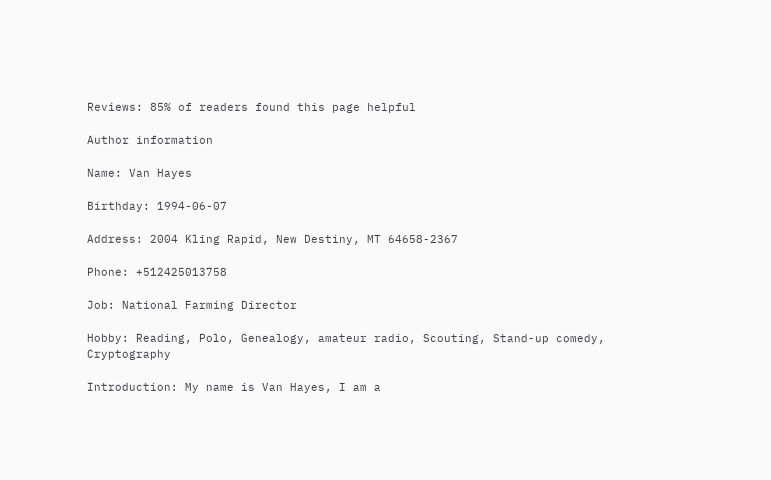Reviews: 85% of readers found this page helpful

Author information

Name: Van Hayes

Birthday: 1994-06-07

Address: 2004 Kling Rapid, New Destiny, MT 64658-2367

Phone: +512425013758

Job: National Farming Director

Hobby: Reading, Polo, Genealogy, amateur radio, Scouting, Stand-up comedy, Cryptography

Introduction: My name is Van Hayes, I am a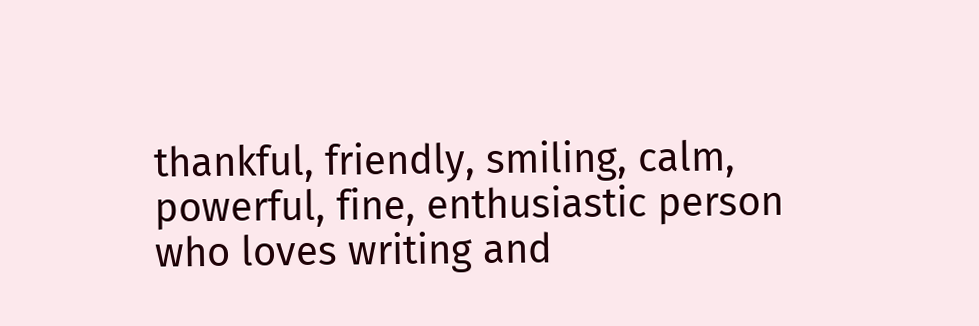thankful, friendly, smiling, calm, powerful, fine, enthusiastic person who loves writing and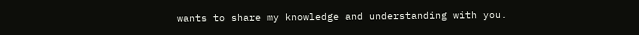wants to share my knowledge and understanding with you.